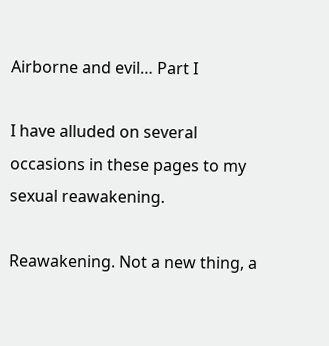Airborne and evil… Part I

I have alluded on several occasions in these pages to my sexual reawakening.

Reawakening. Not a new thing, a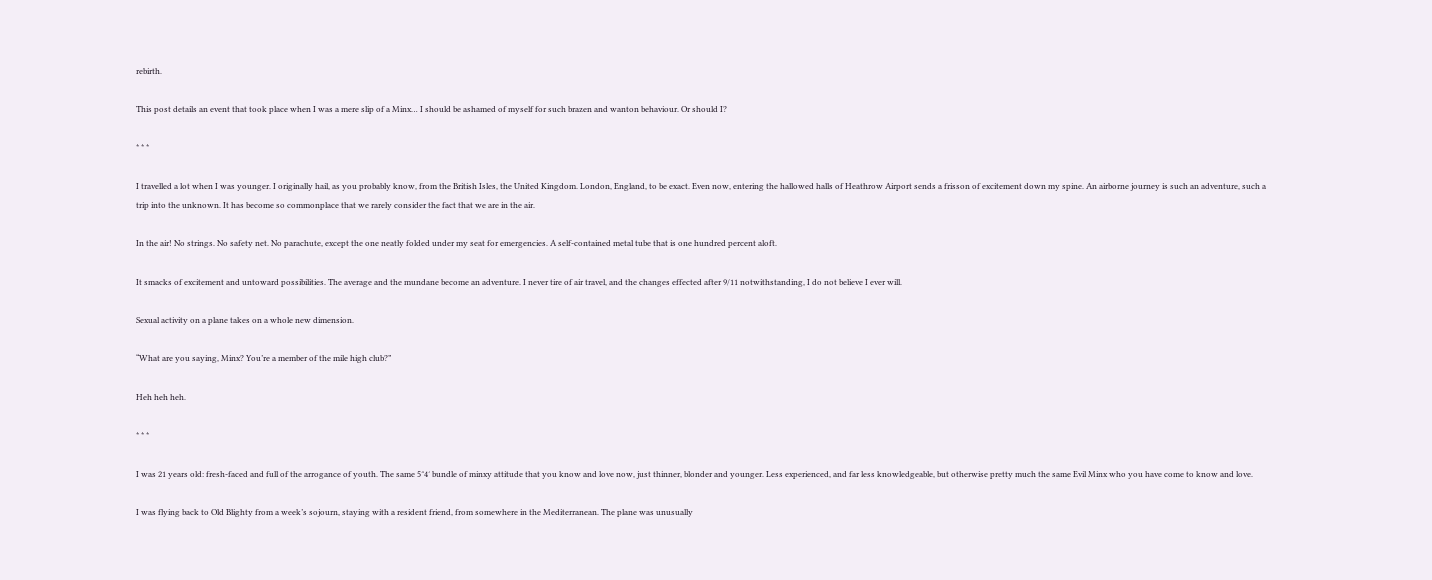rebirth.

This post details an event that took place when I was a mere slip of a Minx… I should be ashamed of myself for such brazen and wanton behaviour. Or should I?

* * *

I travelled a lot when I was younger. I originally hail, as you probably know, from the British Isles, the United Kingdom. London, England, to be exact. Even now, entering the hallowed halls of Heathrow Airport sends a frisson of excitement down my spine. An airborne journey is such an adventure, such a trip into the unknown. It has become so commonplace that we rarely consider the fact that we are in the air.

In the air! No strings. No safety net. No parachute, except the one neatly folded under my seat for emergencies. A self-contained metal tube that is one hundred percent aloft.

It smacks of excitement and untoward possibilities. The average and the mundane become an adventure. I never tire of air travel, and the changes effected after 9/11 notwithstanding, I do not believe I ever will.

Sexual activity on a plane takes on a whole new dimension.

“What are you saying, Minx? You’re a member of the mile high club?”

Heh heh heh.

* * *

I was 21 years old: fresh-faced and full of the arrogance of youth. The same 5″4′ bundle of minxy attitude that you know and love now, just thinner, blonder and younger. Less experienced, and far less knowledgeable, but otherwise pretty much the same Evil Minx who you have come to know and love.

I was flying back to Old Blighty from a week’s sojourn, staying with a resident friend, from somewhere in the Mediterranean. The plane was unusually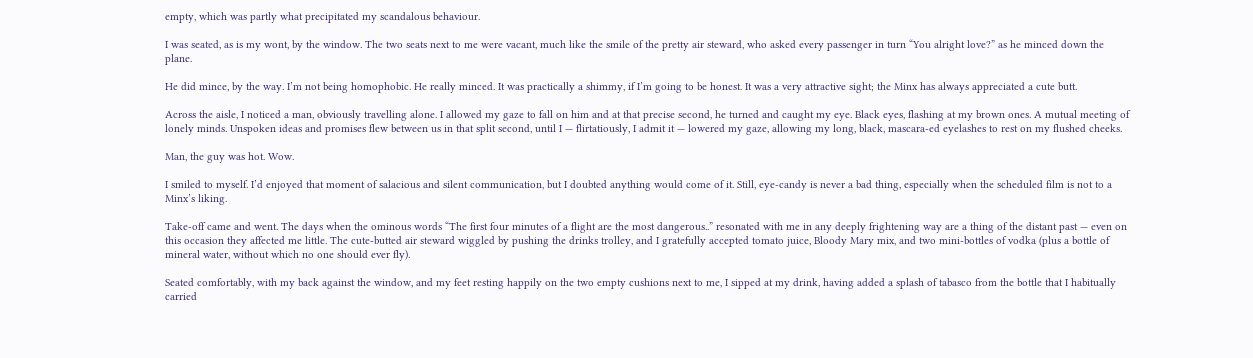empty, which was partly what precipitated my scandalous behaviour.

I was seated, as is my wont, by the window. The two seats next to me were vacant, much like the smile of the pretty air steward, who asked every passenger in turn “You alright love?” as he minced down the plane.

He did mince, by the way. I’m not being homophobic. He really minced. It was practically a shimmy, if I’m going to be honest. It was a very attractive sight; the Minx has always appreciated a cute butt.

Across the aisle, I noticed a man, obviously travelling alone. I allowed my gaze to fall on him and at that precise second, he turned and caught my eye. Black eyes, flashing at my brown ones. A mutual meeting of lonely minds. Unspoken ideas and promises flew between us in that split second, until I — flirtatiously, I admit it — lowered my gaze, allowing my long, black, mascara-ed eyelashes to rest on my flushed cheeks.

Man, the guy was hot. Wow.

I smiled to myself. I’d enjoyed that moment of salacious and silent communication, but I doubted anything would come of it. Still, eye-candy is never a bad thing, especially when the scheduled film is not to a Minx’s liking.

Take-off came and went. The days when the ominous words “The first four minutes of a flight are the most dangerous..” resonated with me in any deeply frightening way are a thing of the distant past — even on this occasion they affected me little. The cute-butted air steward wiggled by pushing the drinks trolley, and I gratefully accepted tomato juice, Bloody Mary mix, and two mini-bottles of vodka (plus a bottle of mineral water, without which no one should ever fly).

Seated comfortably, with my back against the window, and my feet resting happily on the two empty cushions next to me, I sipped at my drink, having added a splash of tabasco from the bottle that I habitually carried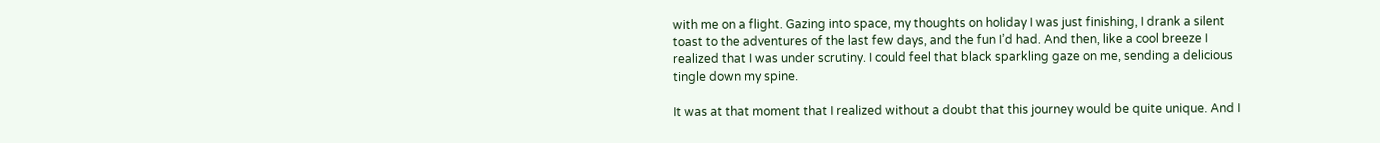with me on a flight. Gazing into space, my thoughts on holiday I was just finishing, I drank a silent toast to the adventures of the last few days, and the fun I’d had. And then, like a cool breeze I realized that I was under scrutiny. I could feel that black sparkling gaze on me, sending a delicious tingle down my spine.

It was at that moment that I realized without a doubt that this journey would be quite unique. And I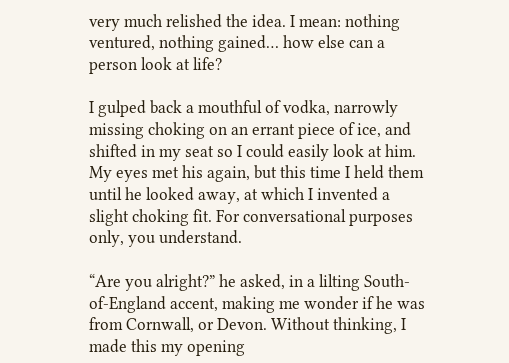very much relished the idea. I mean: nothing ventured, nothing gained… how else can a person look at life?

I gulped back a mouthful of vodka, narrowly missing choking on an errant piece of ice, and shifted in my seat so I could easily look at him. My eyes met his again, but this time I held them until he looked away, at which I invented a slight choking fit. For conversational purposes only, you understand.

“Are you alright?” he asked, in a lilting South-of-England accent, making me wonder if he was from Cornwall, or Devon. Without thinking, I made this my opening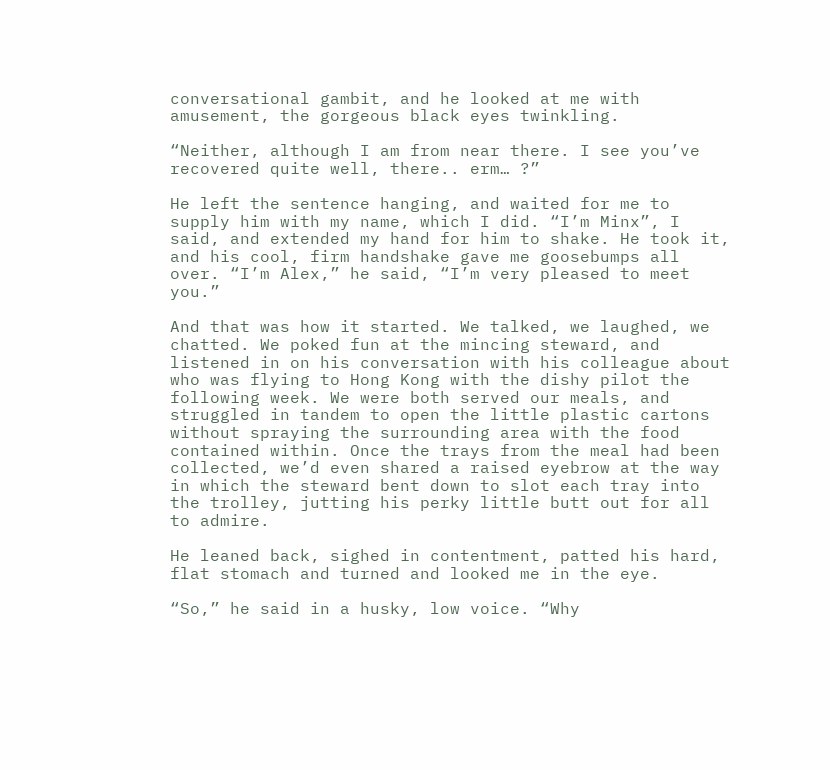conversational gambit, and he looked at me with amusement, the gorgeous black eyes twinkling.

“Neither, although I am from near there. I see you’ve recovered quite well, there.. erm… ?”

He left the sentence hanging, and waited for me to supply him with my name, which I did. “I’m Minx”, I said, and extended my hand for him to shake. He took it, and his cool, firm handshake gave me goosebumps all over. “I’m Alex,” he said, “I’m very pleased to meet you.”

And that was how it started. We talked, we laughed, we chatted. We poked fun at the mincing steward, and listened in on his conversation with his colleague about who was flying to Hong Kong with the dishy pilot the following week. We were both served our meals, and struggled in tandem to open the little plastic cartons without spraying the surrounding area with the food contained within. Once the trays from the meal had been collected, we’d even shared a raised eyebrow at the way in which the steward bent down to slot each tray into the trolley, jutting his perky little butt out for all to admire.

He leaned back, sighed in contentment, patted his hard, flat stomach and turned and looked me in the eye.

“So,” he said in a husky, low voice. “Why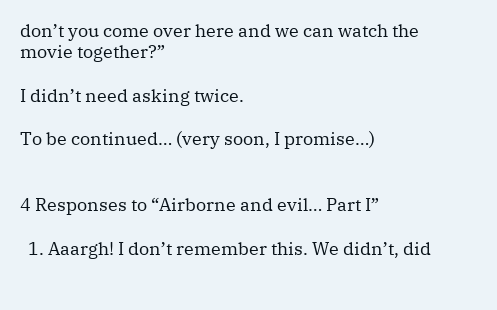don’t you come over here and we can watch the movie together?”

I didn’t need asking twice.

To be continued… (very soon, I promise…)


4 Responses to “Airborne and evil… Part I”

  1. Aaargh! I don’t remember this. We didn’t, did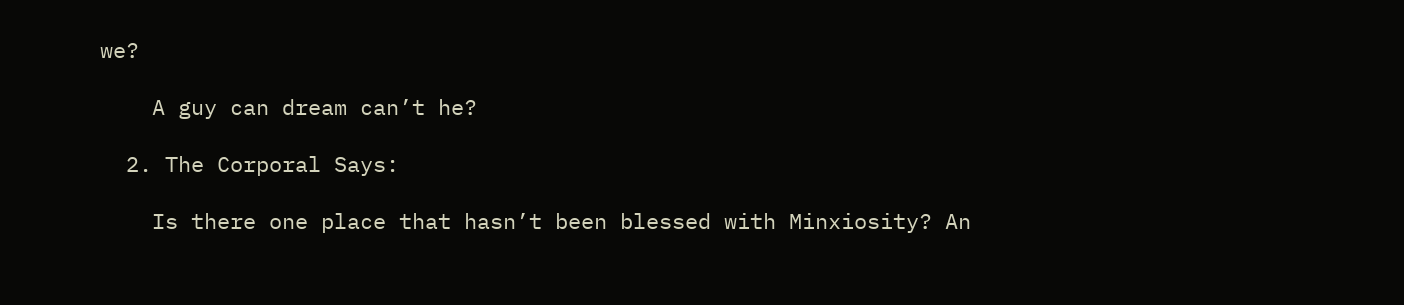we?

    A guy can dream can’t he?

  2. The Corporal Says:

    Is there one place that hasn’t been blessed with Minxiosity? An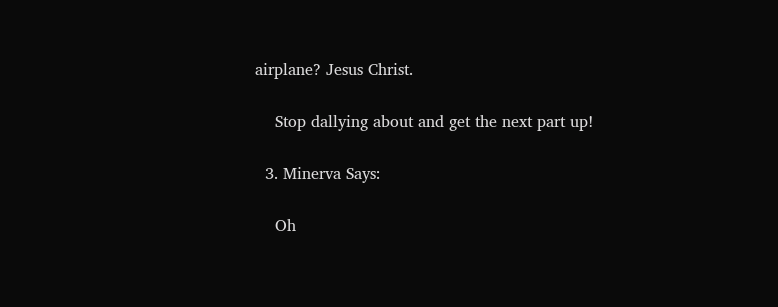airplane? Jesus Christ.

    Stop dallying about and get the next part up!

  3. Minerva Says:

    Oh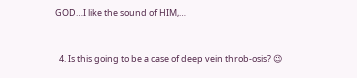GOD…I like the sound of HIM,…


  4. Is this going to be a case of deep vein throb-osis? 😉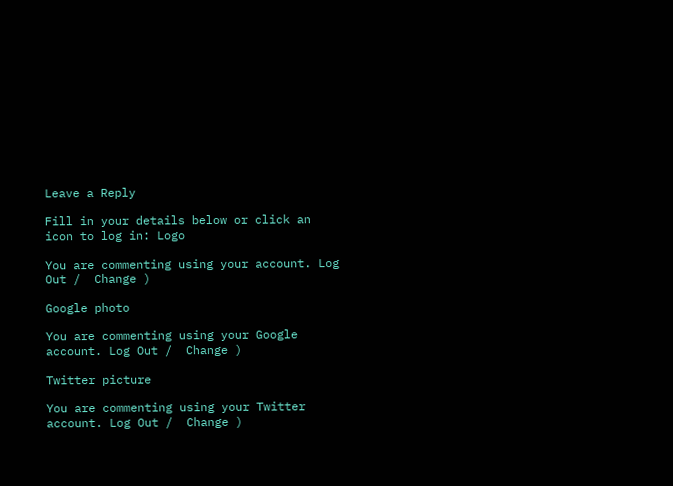Leave a Reply

Fill in your details below or click an icon to log in: Logo

You are commenting using your account. Log Out /  Change )

Google photo

You are commenting using your Google account. Log Out /  Change )

Twitter picture

You are commenting using your Twitter account. Log Out /  Change )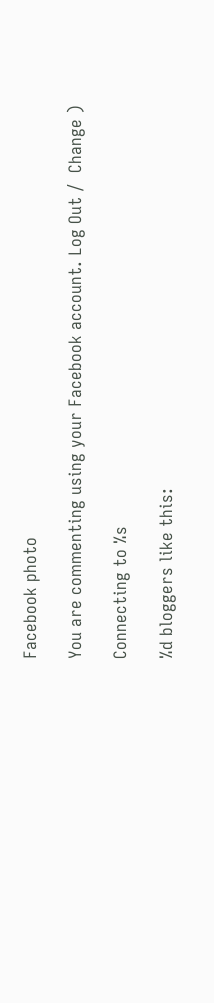Facebook photo

You are commenting using your Facebook account. Log Out /  Change )

Connecting to %s

%d bloggers like this: